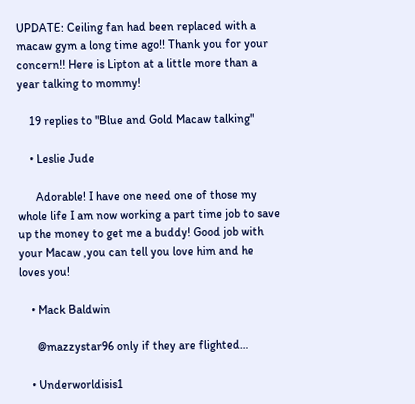UPDATE: Ceiling fan had been replaced with a macaw gym a long time ago!! Thank you for your concern!! Here is Lipton at a little more than a year talking to mommy!

    19 replies to "Blue and Gold Macaw talking"

    • Leslie Jude

      Adorable! I have one need one of those my whole life I am now working a part time job to save up the money to get me a buddy! Good job with your Macaw ,you can tell you love him and he loves you!

    • Mack Baldwin

      @mazzystar96 only if they are flighted…

    • Underworldisis1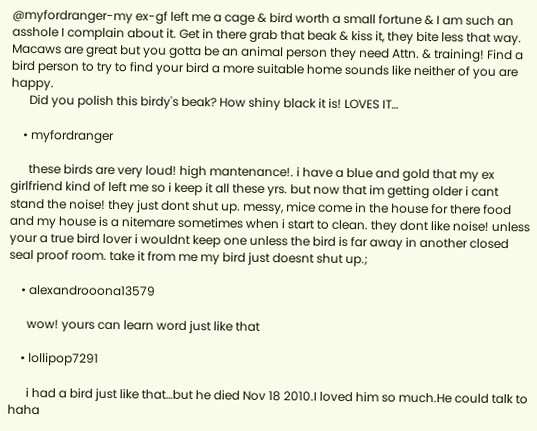@myfordranger-my ex-gf left me a cage & bird worth a small fortune & I am such an asshole I complain about it. Get in there grab that beak & kiss it, they bite less that way. Macaws are great but you gotta be an animal person they need Attn. & training! Find a bird person to try to find your bird a more suitable home sounds like neither of you are happy.
      Did you polish this birdy's beak? How shiny black it is! LOVES IT…

    • myfordranger

      these birds are very loud! high mantenance!. i have a blue and gold that my ex girlfriend kind of left me so i keep it all these yrs. but now that im getting older i cant stand the noise! they just dont shut up. messy, mice come in the house for there food and my house is a nitemare sometimes when i start to clean. they dont like noise! unless your a true bird lover i wouldnt keep one unless the bird is far away in another closed seal proof room. take it from me my bird just doesnt shut up.;

    • alexandrooona13579

      wow! yours can learn word just like that

    • lollipop7291

      i had a bird just like that…but he died Nov 18 2010.I loved him so much.He could talk to haha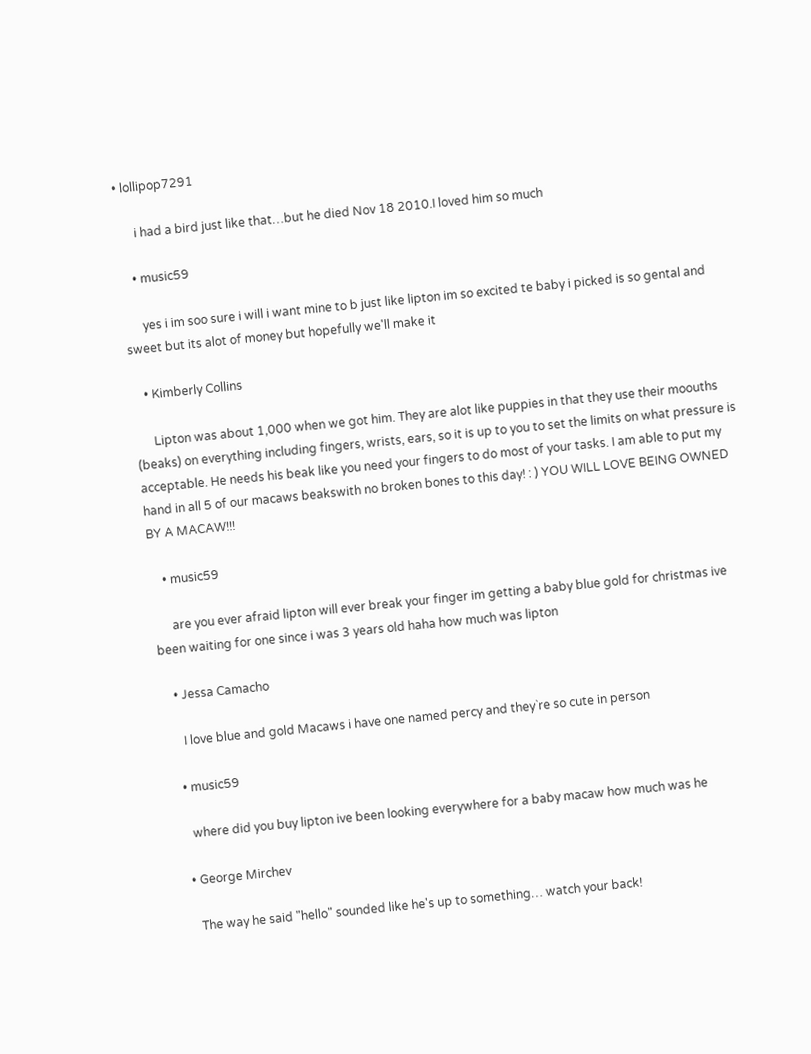• lollipop7291

      i had a bird just like that…but he died Nov 18 2010.I loved him so much

    • music59

      yes i im soo sure i will i want mine to b just like lipton im so excited te baby i picked is so gental and sweet but its alot of money but hopefully we'll make it

    • Kimberly Collins

      Lipton was about 1,000 when we got him. They are alot like puppies in that they use their moouths (beaks) on everything including fingers, wrists, ears, so it is up to you to set the limits on what pressure is acceptable. He needs his beak like you need your fingers to do most of your tasks. I am able to put my hand in all 5 of our macaws beakswith no broken bones to this day! : ) YOU WILL LOVE BEING OWNED BY A MACAW!!!

    • music59

      are you ever afraid lipton will ever break your finger im getting a baby blue gold for christmas ive been waiting for one since i was 3 years old haha how much was lipton

    • Jessa Camacho

      I love blue and gold Macaws i have one named percy and they`re so cute in person

    • music59

      where did you buy lipton ive been looking everywhere for a baby macaw how much was he

    • George Mirchev

      The way he said "hello" sounded like he's up to something… watch your back!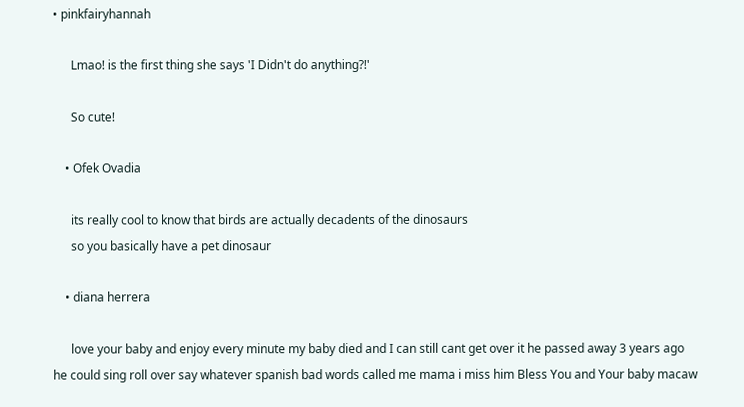• pinkfairyhannah

      Lmao! is the first thing she says 'I Didn't do anything?!'

      So cute!

    • Ofek Ovadia

      its really cool to know that birds are actually decadents of the dinosaurs
      so you basically have a pet dinosaur

    • diana herrera

      love your baby and enjoy every minute my baby died and I can still cant get over it he passed away 3 years ago he could sing roll over say whatever spanish bad words called me mama i miss him Bless You and Your baby macaw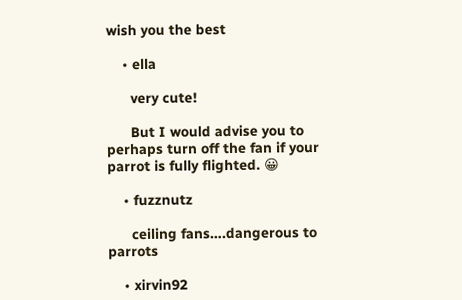wish you the best

    • ella

      very cute!

      But I would advise you to perhaps turn off the fan if your parrot is fully flighted. 😀

    • fuzznutz

      ceiling fans….dangerous to parrots

    • xirvin92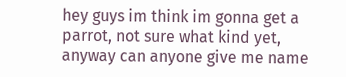hey guys im think im gonna get a parrot, not sure what kind yet, anyway can anyone give me name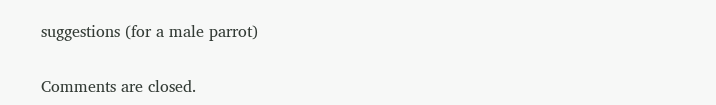suggestions (for a male parrot)

Comments are closed.